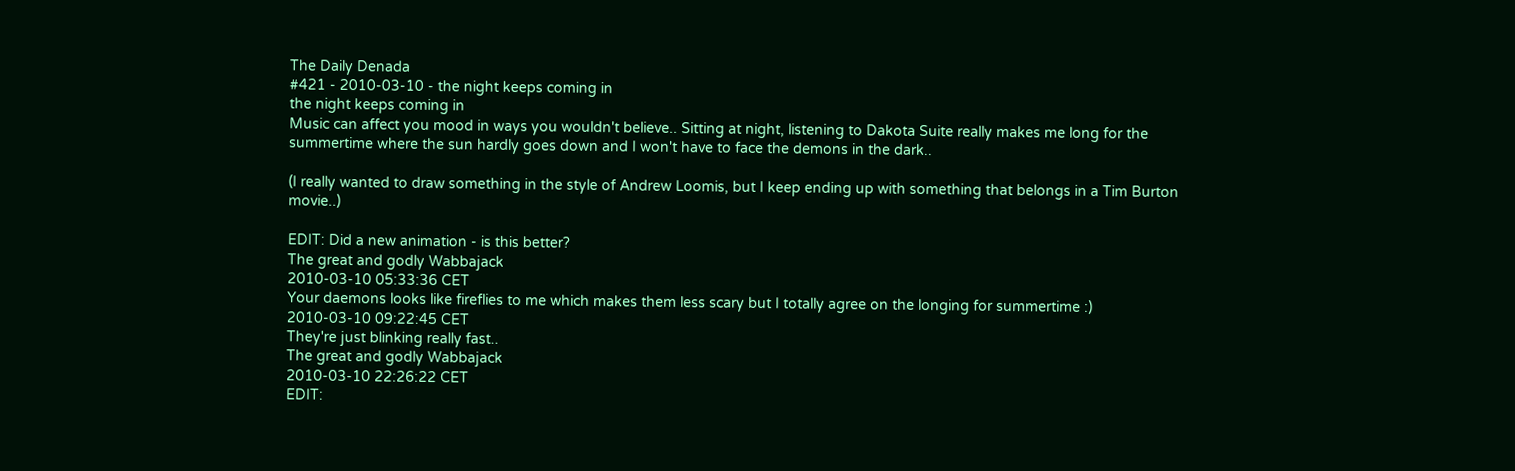The Daily Denada
#421 - 2010-03-10 - the night keeps coming in
the night keeps coming in
Music can affect you mood in ways you wouldn't believe.. Sitting at night, listening to Dakota Suite really makes me long for the summertime where the sun hardly goes down and I won't have to face the demons in the dark..

(I really wanted to draw something in the style of Andrew Loomis, but I keep ending up with something that belongs in a Tim Burton movie..)

EDIT: Did a new animation - is this better?
The great and godly Wabbajack
2010-03-10 05:33:36 CET
Your daemons looks like fireflies to me which makes them less scary but I totally agree on the longing for summertime :)
2010-03-10 09:22:45 CET
They're just blinking really fast..
The great and godly Wabbajack
2010-03-10 22:26:22 CET
EDIT: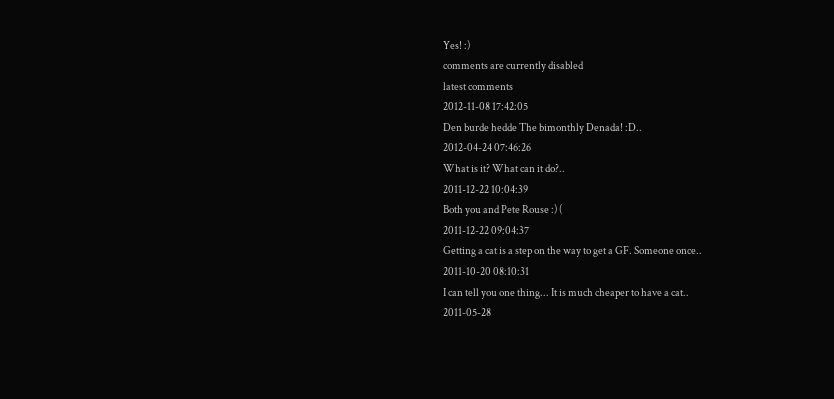Yes! :)
comments are currently disabled
latest comments
2012-11-08 17:42:05
Den burde hedde The bimonthly Denada! :D..
2012-04-24 07:46:26
What is it? What can it do?..
2011-12-22 10:04:39
Both you and Pete Rouse :) (
2011-12-22 09:04:37
Getting a cat is a step on the way to get a GF. Someone once..
2011-10-20 08:10:31
I can tell you one thing... It is much cheaper to have a cat..
2011-05-28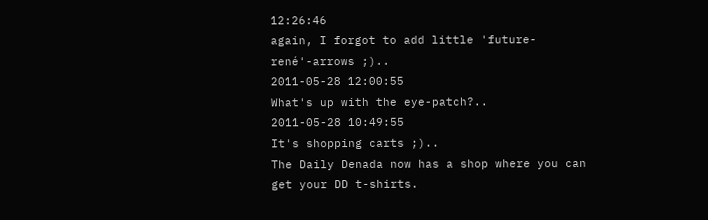12:26:46
again, I forgot to add little 'future-rené'-arrows ;)..
2011-05-28 12:00:55
What's up with the eye-patch?..
2011-05-28 10:49:55
It's shopping carts ;)..
The Daily Denada now has a shop where you can get your DD t-shirts.